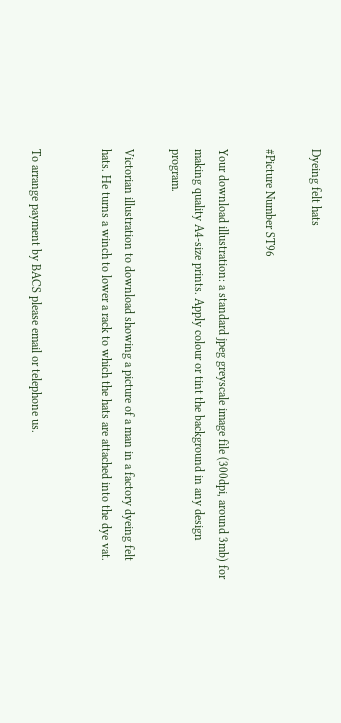Dyeing felt hats

#Picture Number ST96

Your download illustration: a standard jpeg greyscale image file (300dpi, around 3mb) for making quality A4-size prints. Apply colour or tint the background in any design program.

Victorian illustration to download showing a picture of a man in a factory dyeing felt hats. He turns a winch to lower a rack to which the hats are attached into the dye vat.


To arrange payment by BACS please email or telephone us.